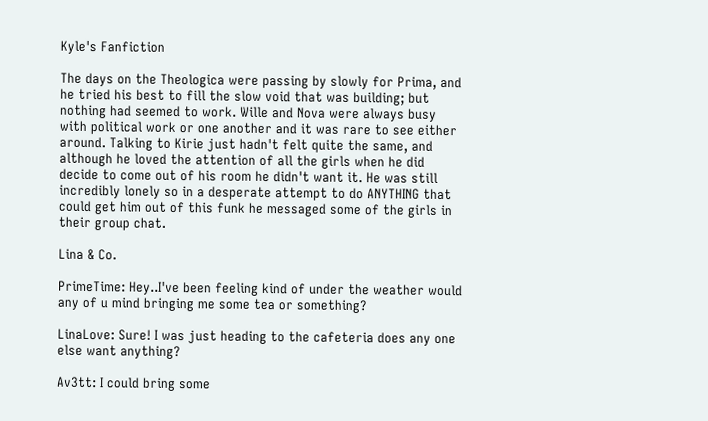Kyle's Fanfiction

The days on the Theologica were passing by slowly for Prima, and he tried his best to fill the slow void that was building; but nothing had seemed to work. Wille and Nova were always busy with political work or one another and it was rare to see either around. Talking to Kirie just hadn't felt quite the same, and although he loved the attention of all the girls when he did decide to come out of his room he didn't want it. He was still incredibly lonely so in a desperate attempt to do ANYTHING that could get him out of this funk he messaged some of the girls in their group chat.

Lina & Co.

PrimeTime: Hey..I've been feeling kind of under the weather would any of u mind bringing me some tea or something?

LinaLove: Sure! I was just heading to the cafeteria does any one else want anything?

Av3tt: I could bring some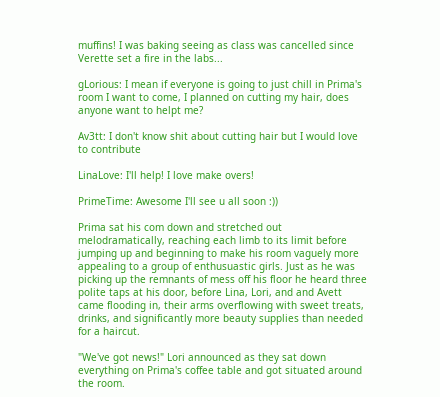muffins! I was baking seeing as class was cancelled since Verette set a fire in the labs...

gLorious: I mean if everyone is going to just chill in Prima's room I want to come, I planned on cutting my hair, does anyone want to helpt me?

Av3tt: I don't know shit about cutting hair but I would love to contribute

LinaLove: I'll help! I love make overs!

PrimeTime: Awesome I'll see u all soon :))

Prima sat his com down and stretched out melodramatically, reaching each limb to its limit before jumping up and beginning to make his room vaguely more appealing to a group of enthusuastic girls. Just as he was picking up the remnants of mess off his floor he heard three polite taps at his door, before Lina, Lori, and and Avett came flooding in, their arms overflowing with sweet treats, drinks, and significantly more beauty supplies than needed for a haircut.

"We've got news!" Lori announced as they sat down everything on Prima's coffee table and got situated around the room.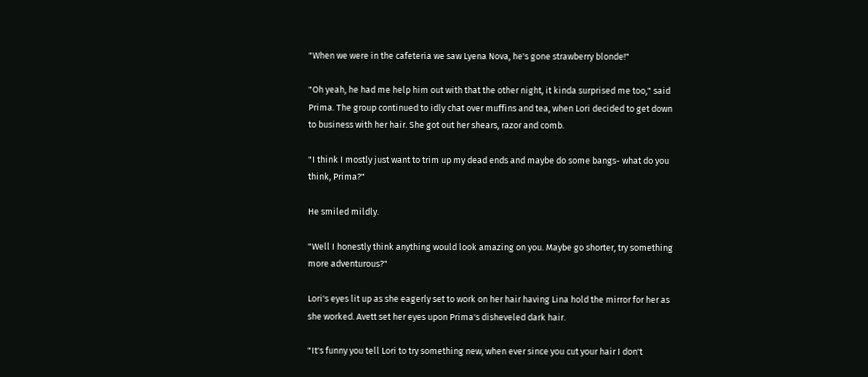"When we were in the cafeteria we saw Lyena Nova, he's gone strawberry blonde!"

"Oh yeah, he had me help him out with that the other night, it kinda surprised me too," said Prima. The group continued to idly chat over muffins and tea, when Lori decided to get down to business with her hair. She got out her shears, razor and comb.

"I think I mostly just want to trim up my dead ends and maybe do some bangs- what do you think, Prima?"

He smiled mildly.

"Well I honestly think anything would look amazing on you. Maybe go shorter, try something more adventurous?"

Lori's eyes lit up as she eagerly set to work on her hair having Lina hold the mirror for her as she worked. Avett set her eyes upon Prima's disheveled dark hair.

"It's funny you tell Lori to try something new, when ever since you cut your hair I don't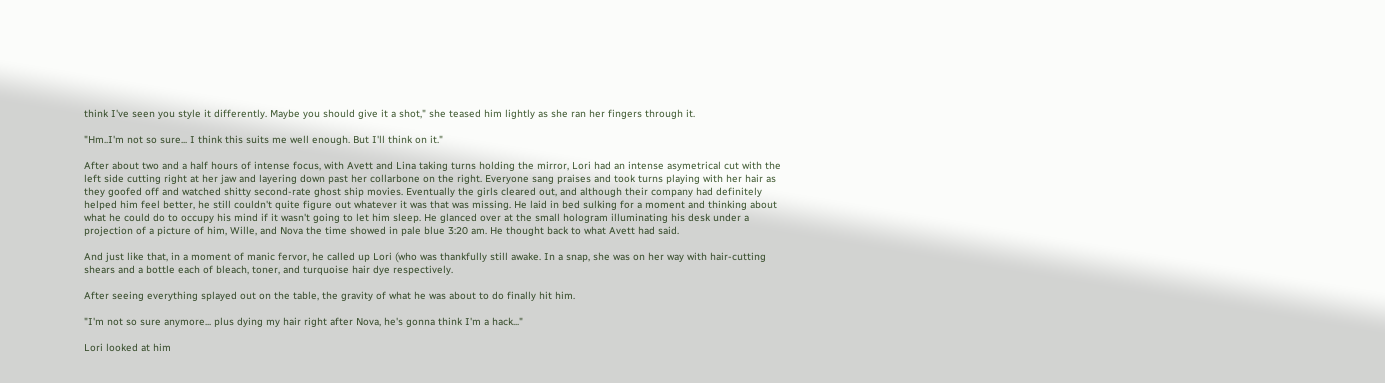think I've seen you style it differently. Maybe you should give it a shot," she teased him lightly as she ran her fingers through it.

"Hm..I'm not so sure... I think this suits me well enough. But I'll think on it."

After about two and a half hours of intense focus, with Avett and Lina taking turns holding the mirror, Lori had an intense asymetrical cut with the left side cutting right at her jaw and layering down past her collarbone on the right. Everyone sang praises and took turns playing with her hair as they goofed off and watched shitty second-rate ghost ship movies. Eventually the girls cleared out, and although their company had definitely helped him feel better, he still couldn't quite figure out whatever it was that was missing. He laid in bed sulking for a moment and thinking about what he could do to occupy his mind if it wasn't going to let him sleep. He glanced over at the small hologram illuminating his desk under a projection of a picture of him, Wille, and Nova the time showed in pale blue 3:20 am. He thought back to what Avett had said.

And just like that, in a moment of manic fervor, he called up Lori (who was thankfully still awake. In a snap, she was on her way with hair-cutting shears and a bottle each of bleach, toner, and turquoise hair dye respectively.

After seeing everything splayed out on the table, the gravity of what he was about to do finally hit him.

"I'm not so sure anymore... plus dying my hair right after Nova, he's gonna think I'm a hack..."

Lori looked at him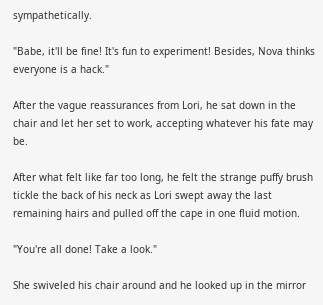sympathetically.

"Babe, it'll be fine! It's fun to experiment! Besides, Nova thinks everyone is a hack."

After the vague reassurances from Lori, he sat down in the chair and let her set to work, accepting whatever his fate may be.

After what felt like far too long, he felt the strange puffy brush tickle the back of his neck as Lori swept away the last remaining hairs and pulled off the cape in one fluid motion.

"You're all done! Take a look."

She swiveled his chair around and he looked up in the mirror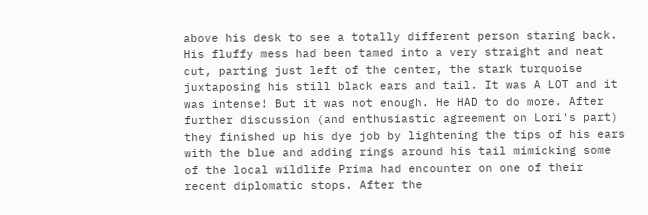above his desk to see a totally different person staring back. His fluffy mess had been tamed into a very straight and neat cut, parting just left of the center, the stark turquoise juxtaposing his still black ears and tail. It was A LOT and it was intense! But it was not enough. He HAD to do more. After further discussion (and enthusiastic agreement on Lori's part) they finished up his dye job by lightening the tips of his ears with the blue and adding rings around his tail mimicking some of the local wildlife Prima had encounter on one of their recent diplomatic stops. After the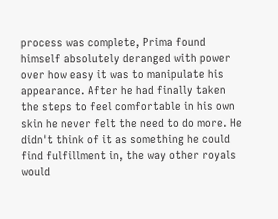process was complete, Prima found himself absolutely deranged with power over how easy it was to manipulate his appearance. After he had finally taken the steps to feel comfortable in his own skin he never felt the need to do more. He didn't think of it as something he could find fulfillment in, the way other royals would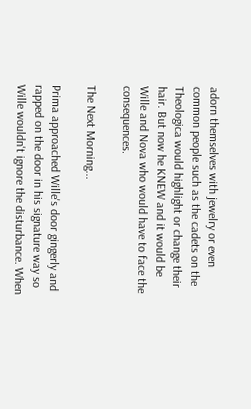adorn themselves with jewelry or even common people such as the cadets on the Theologica would highlight or change their hair. But now he KNEW and it would be Wille and Nova who would have to face the consequences.

The Next Morning...

Prima approached Wille's door gingerly and rapped on the door in his signature way so Wille wouldn't ignore the disturbance. When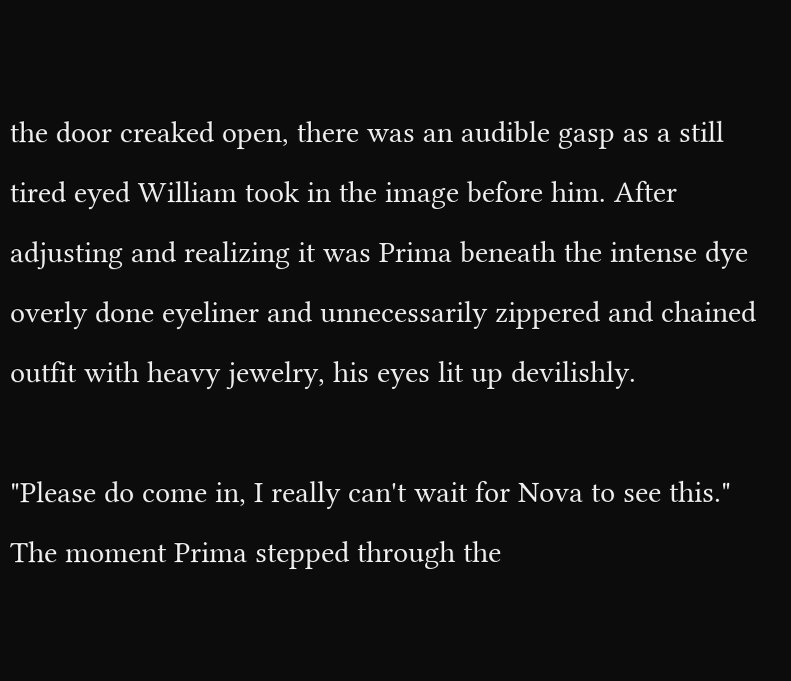the door creaked open, there was an audible gasp as a still tired eyed William took in the image before him. After adjusting and realizing it was Prima beneath the intense dye overly done eyeliner and unnecessarily zippered and chained outfit with heavy jewelry, his eyes lit up devilishly.

"Please do come in, I really can't wait for Nova to see this." The moment Prima stepped through the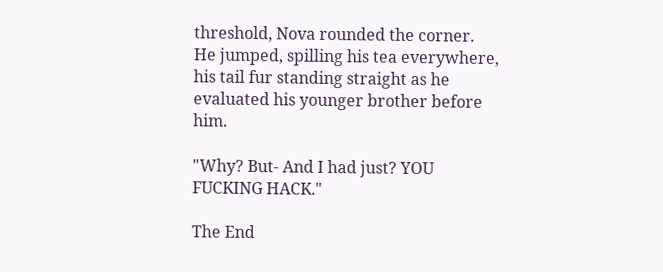threshold, Nova rounded the corner. He jumped, spilling his tea everywhere, his tail fur standing straight as he evaluated his younger brother before him.

"Why? But- And I had just? YOU FUCKING HACK."

The End